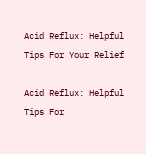Acid Reflux: Helpful Tips For Your Relief

Acid Reflux: Helpful Tips For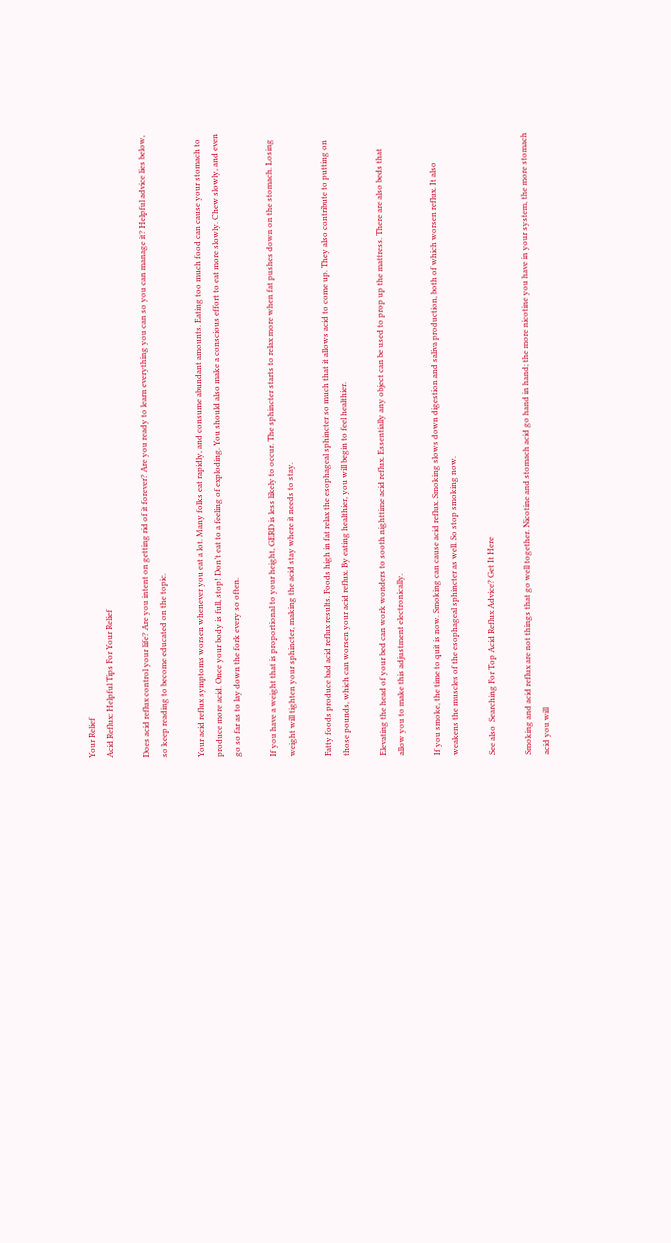Your Relief
Acid Reflux: Helpful Tips For Your Relief

Does acid reflux control your life? Are you intent on getting rid of it forever? Are you ready to learn everything you can so you can manage it? Helpful advice lies below, so keep reading to become educated on the topic.

Your acid reflux symptoms worsen whenever you eat a lot. Many folks eat rapidly, and consume abundant amounts. Eating too much food can cause your stomach to produce more acid. Once your body is full, stop! Don’t eat to a feeling of exploding. You should also make a conscious effort to eat more slowly. Chew slowly, and even go so far as to lay down the fork every so often.

If you have a weight that is proportional to your height, GERD is less likely to occur. The sphincter starts to relax more when fat pushes down on the stomach. Losing weight will tighten your sphincter, making the acid stay where it needs to stay.

Fatty foods produce bad acid reflux results. Foods high in fat relax the esophageal sphincter so much that it allows acid to come up. They also contribute to putting on those pounds, which can worsen your acid reflux. By eating healthier, you will begin to feel healthier.

Elevating the head of your bed can work wonders to sooth nighttime acid reflux. Essentially any object can be used to prop up the mattress. There are also beds that allow you to make this adjustment electronically.

If you smoke, the time to quit is now. Smoking can cause acid reflux. Smoking slows down digestion and saliva production, both of which worsen reflux. It also weakens the muscles of the esophageal sphincter as well. So stop smoking now.

See also  Searching For Top Acid Reflux Advice? Get It Here

Smoking and acid reflux are not things that go well together. Nicotine and stomach acid go hand in hand; the more nicotine you have in your system, the more stomach acid you will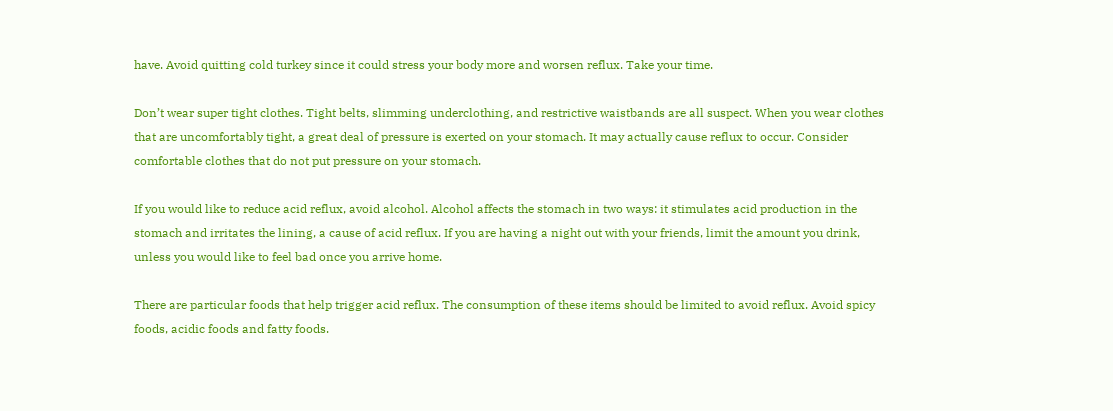have. Avoid quitting cold turkey since it could stress your body more and worsen reflux. Take your time.

Don’t wear super tight clothes. Tight belts, slimming underclothing, and restrictive waistbands are all suspect. When you wear clothes that are uncomfortably tight, a great deal of pressure is exerted on your stomach. It may actually cause reflux to occur. Consider comfortable clothes that do not put pressure on your stomach.

If you would like to reduce acid reflux, avoid alcohol. Alcohol affects the stomach in two ways: it stimulates acid production in the stomach and irritates the lining, a cause of acid reflux. If you are having a night out with your friends, limit the amount you drink, unless you would like to feel bad once you arrive home.

There are particular foods that help trigger acid reflux. The consumption of these items should be limited to avoid reflux. Avoid spicy foods, acidic foods and fatty foods.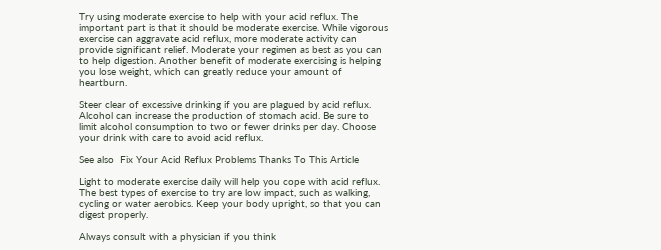Try using moderate exercise to help with your acid reflux. The important part is that it should be moderate exercise. While vigorous exercise can aggravate acid reflux, more moderate activity can provide significant relief. Moderate your regimen as best as you can to help digestion. Another benefit of moderate exercising is helping you lose weight, which can greatly reduce your amount of heartburn.

Steer clear of excessive drinking if you are plagued by acid reflux. Alcohol can increase the production of stomach acid. Be sure to limit alcohol consumption to two or fewer drinks per day. Choose your drink with care to avoid acid reflux.

See also  Fix Your Acid Reflux Problems Thanks To This Article

Light to moderate exercise daily will help you cope with acid reflux. The best types of exercise to try are low impact, such as walking, cycling or water aerobics. Keep your body upright, so that you can digest properly.

Always consult with a physician if you think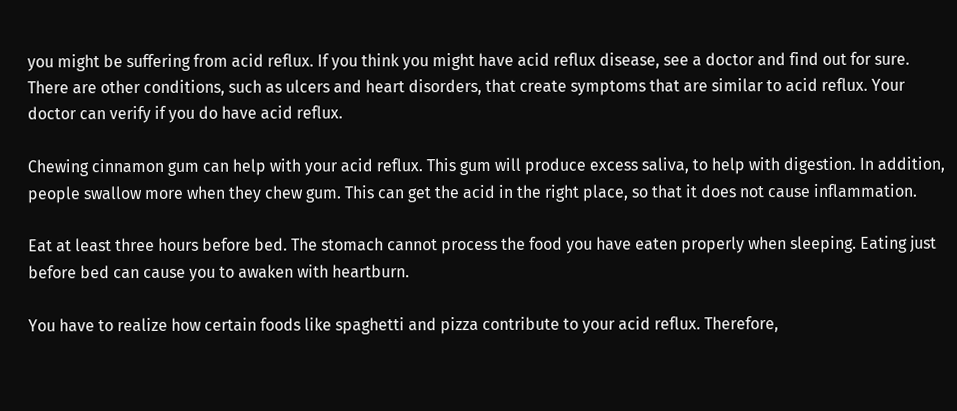you might be suffering from acid reflux. If you think you might have acid reflux disease, see a doctor and find out for sure. There are other conditions, such as ulcers and heart disorders, that create symptoms that are similar to acid reflux. Your doctor can verify if you do have acid reflux.

Chewing cinnamon gum can help with your acid reflux. This gum will produce excess saliva, to help with digestion. In addition, people swallow more when they chew gum. This can get the acid in the right place, so that it does not cause inflammation.

Eat at least three hours before bed. The stomach cannot process the food you have eaten properly when sleeping. Eating just before bed can cause you to awaken with heartburn.

You have to realize how certain foods like spaghetti and pizza contribute to your acid reflux. Therefore,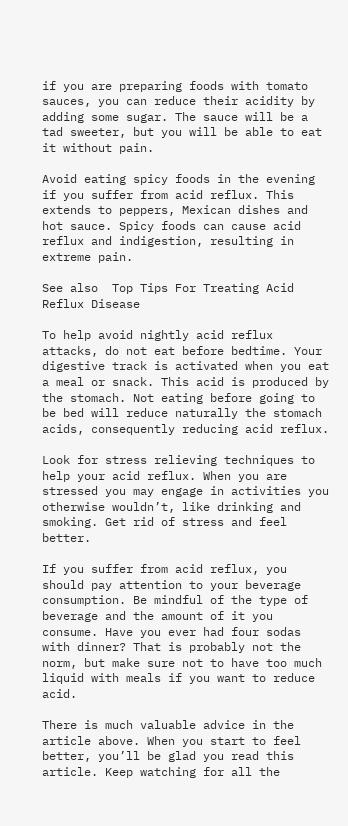if you are preparing foods with tomato sauces, you can reduce their acidity by adding some sugar. The sauce will be a tad sweeter, but you will be able to eat it without pain.

Avoid eating spicy foods in the evening if you suffer from acid reflux. This extends to peppers, Mexican dishes and hot sauce. Spicy foods can cause acid reflux and indigestion, resulting in extreme pain.

See also  Top Tips For Treating Acid Reflux Disease

To help avoid nightly acid reflux attacks, do not eat before bedtime. Your digestive track is activated when you eat a meal or snack. This acid is produced by the stomach. Not eating before going to be bed will reduce naturally the stomach acids, consequently reducing acid reflux.

Look for stress relieving techniques to help your acid reflux. When you are stressed you may engage in activities you otherwise wouldn’t, like drinking and smoking. Get rid of stress and feel better.

If you suffer from acid reflux, you should pay attention to your beverage consumption. Be mindful of the type of beverage and the amount of it you consume. Have you ever had four sodas with dinner? That is probably not the norm, but make sure not to have too much liquid with meals if you want to reduce acid.

There is much valuable advice in the article above. When you start to feel better, you’ll be glad you read this article. Keep watching for all the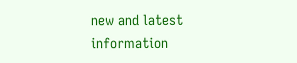new and latest information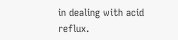in dealing with acid reflux.